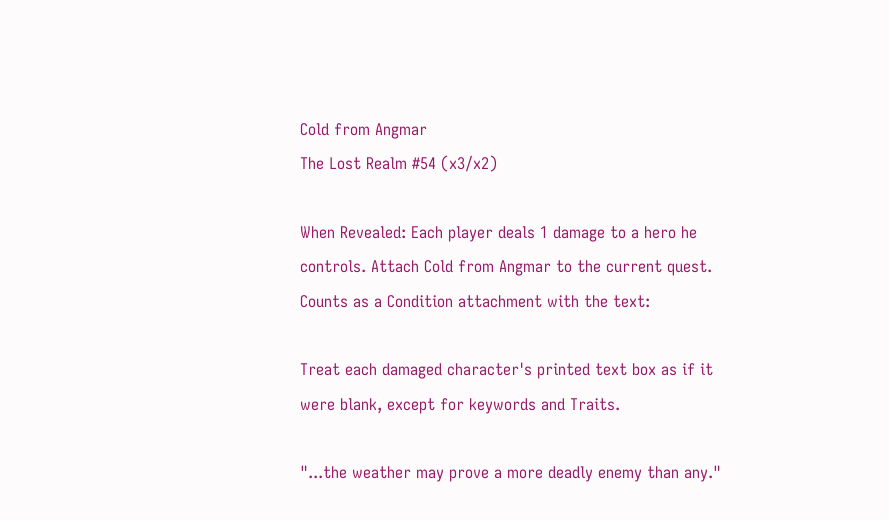Cold from Angmar
The Lost Realm #54 (x3/x2)

When Revealed: Each player deals 1 damage to a hero he controls. Attach Cold from Angmar to the current quest. Counts as a Condition attachment with the text:

Treat each damaged character's printed text box as if it were blank, except for keywords and Traits.

"...the weather may prove a more deadly enemy than any."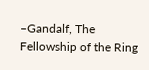–Gandalf, The Fellowship of the Ring